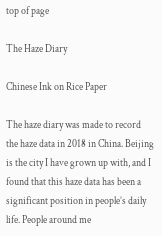top of page

The Haze Diary

Chinese Ink on Rice Paper

The haze diary was made to record the haze data in 2018 in China. Beijing is the city I have grown up with, and I found that this haze data has been a significant position in people’s daily life. People around me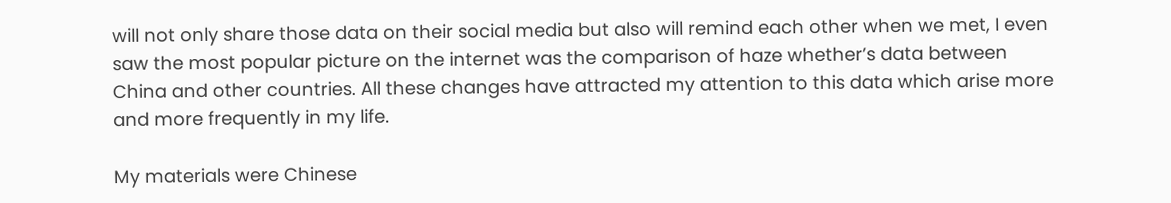will not only share those data on their social media but also will remind each other when we met, I even saw the most popular picture on the internet was the comparison of haze whether’s data between China and other countries. All these changes have attracted my attention to this data which arise more and more frequently in my life.

My materials were Chinese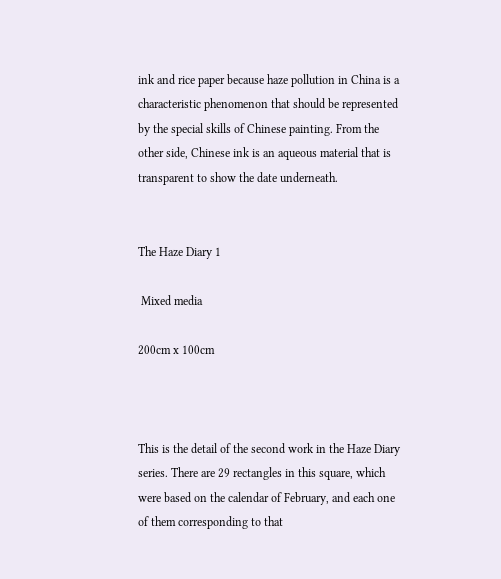ink and rice paper because haze pollution in China is a characteristic phenomenon that should be represented by the special skills of Chinese painting. From the other side, Chinese ink is an aqueous material that is transparent to show the date underneath.


The Haze Diary 1

 Mixed media

200cm x 100cm



This is the detail of the second work in the Haze Diary series. There are 29 rectangles in this square, which were based on the calendar of February, and each one of them corresponding to that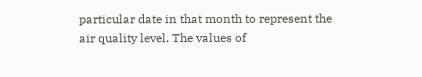particular date in that month to represent the air quality level. The values of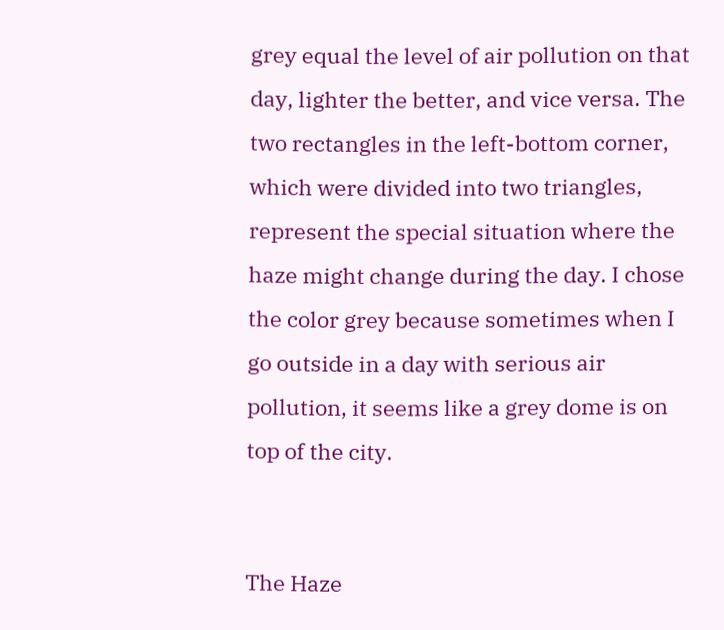grey equal the level of air pollution on that day, lighter the better, and vice versa. The two rectangles in the left-bottom corner, which were divided into two triangles, represent the special situation where the haze might change during the day. I chose the color grey because sometimes when I go outside in a day with serious air pollution, it seems like a grey dome is on top of the city.


The Haze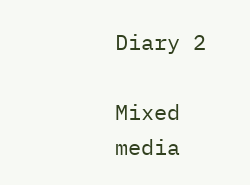Diary 2

Mixed media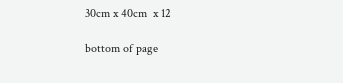30cm x 40cm  x 12

bottom of page